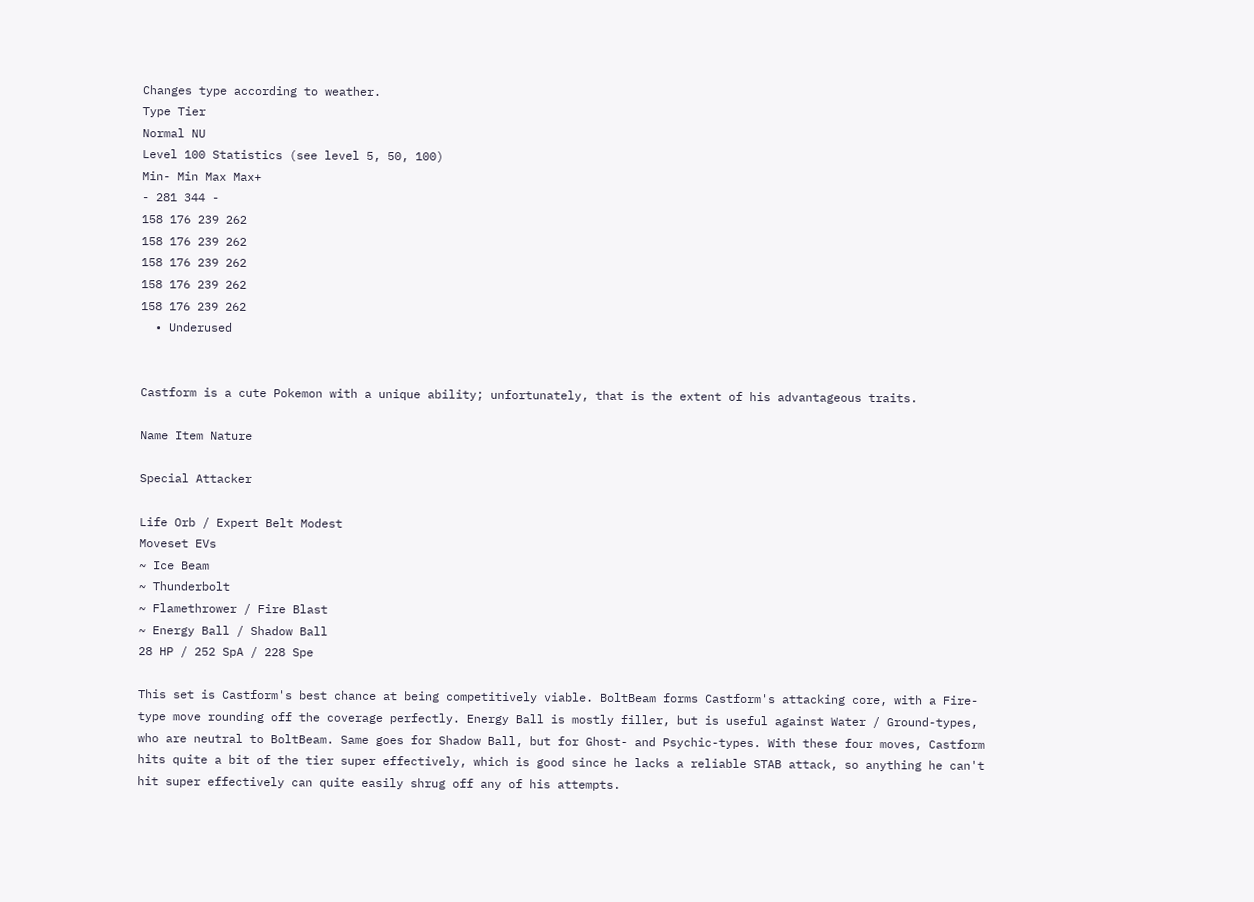Changes type according to weather.
Type Tier
Normal NU
Level 100 Statistics (see level 5, 50, 100)
Min- Min Max Max+
- 281 344 -
158 176 239 262
158 176 239 262
158 176 239 262
158 176 239 262
158 176 239 262
  • Underused


Castform is a cute Pokemon with a unique ability; unfortunately, that is the extent of his advantageous traits.

Name Item Nature

Special Attacker

Life Orb / Expert Belt Modest
Moveset EVs
~ Ice Beam
~ Thunderbolt
~ Flamethrower / Fire Blast
~ Energy Ball / Shadow Ball
28 HP / 252 SpA / 228 Spe

This set is Castform's best chance at being competitively viable. BoltBeam forms Castform's attacking core, with a Fire-type move rounding off the coverage perfectly. Energy Ball is mostly filler, but is useful against Water / Ground-types, who are neutral to BoltBeam. Same goes for Shadow Ball, but for Ghost- and Psychic-types. With these four moves, Castform hits quite a bit of the tier super effectively, which is good since he lacks a reliable STAB attack, so anything he can't hit super effectively can quite easily shrug off any of his attempts.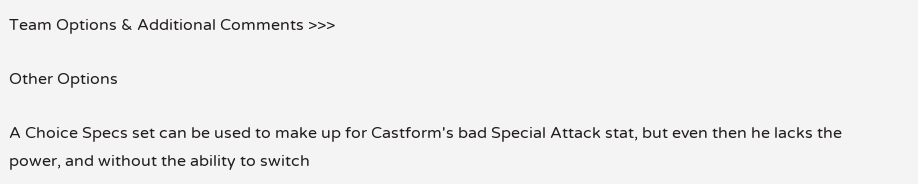Team Options & Additional Comments >>>

Other Options

A Choice Specs set can be used to make up for Castform's bad Special Attack stat, but even then he lacks the power, and without the ability to switch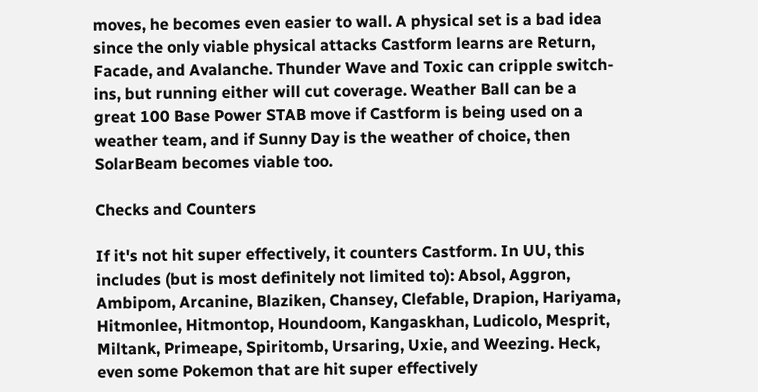moves, he becomes even easier to wall. A physical set is a bad idea since the only viable physical attacks Castform learns are Return, Facade, and Avalanche. Thunder Wave and Toxic can cripple switch-ins, but running either will cut coverage. Weather Ball can be a great 100 Base Power STAB move if Castform is being used on a weather team, and if Sunny Day is the weather of choice, then SolarBeam becomes viable too.

Checks and Counters

If it's not hit super effectively, it counters Castform. In UU, this includes (but is most definitely not limited to): Absol, Aggron, Ambipom, Arcanine, Blaziken, Chansey, Clefable, Drapion, Hariyama, Hitmonlee, Hitmontop, Houndoom, Kangaskhan, Ludicolo, Mesprit, Miltank, Primeape, Spiritomb, Ursaring, Uxie, and Weezing. Heck, even some Pokemon that are hit super effectively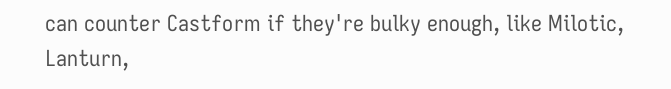can counter Castform if they're bulky enough, like Milotic, Lanturn,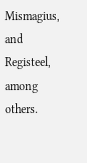Mismagius, and Registeel, among others.